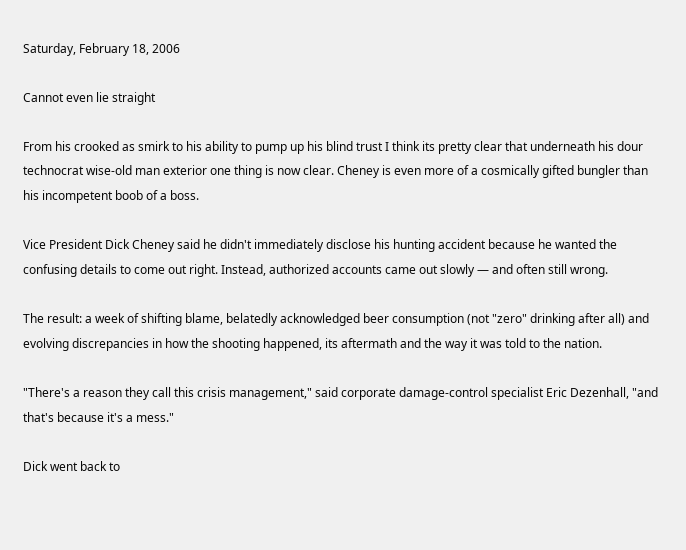Saturday, February 18, 2006

Cannot even lie straight

From his crooked as smirk to his ability to pump up his blind trust I think its pretty clear that underneath his dour technocrat wise-old man exterior one thing is now clear. Cheney is even more of a cosmically gifted bungler than his incompetent boob of a boss.

Vice President Dick Cheney said he didn't immediately disclose his hunting accident because he wanted the confusing details to come out right. Instead, authorized accounts came out slowly — and often still wrong.

The result: a week of shifting blame, belatedly acknowledged beer consumption (not "zero" drinking after all) and evolving discrepancies in how the shooting happened, its aftermath and the way it was told to the nation.

"There's a reason they call this crisis management," said corporate damage-control specialist Eric Dezenhall, "and that's because it's a mess."

Dick went back to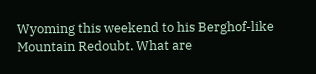Wyoming this weekend to his Berghof-like Mountain Redoubt. What are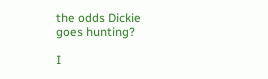the odds Dickie goes hunting?

I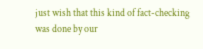just wish that this kind of fact-checking was done by our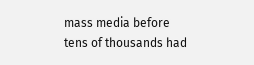mass media before tens of thousands had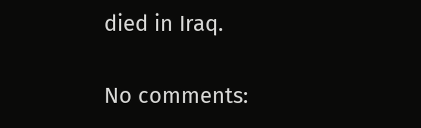died in Iraq.

No comments: